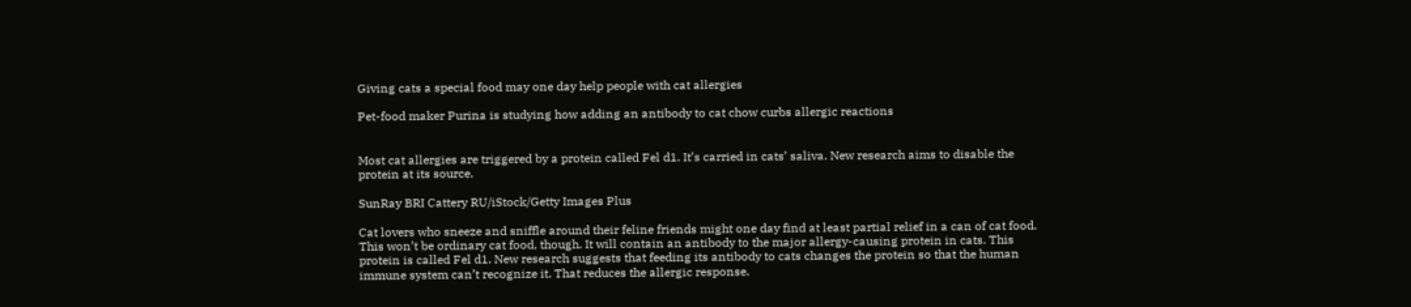Giving cats a special food may one day help people with cat allergies

Pet-food maker Purina is studying how adding an antibody to cat chow curbs allergic reactions


Most cat allergies are triggered by a protein called Fel d1. It’s carried in cats’ saliva. New research aims to disable the protein at its source.

SunRay BRI Cattery RU/iStock/Getty Images Plus

Cat lovers who sneeze and sniffle around their feline friends might one day find at least partial relief in a can of cat food. This won’t be ordinary cat food, though. It will contain an antibody to the major allergy-causing protein in cats. This protein is called Fel d1. New research suggests that feeding its antibody to cats changes the protein so that the human immune system can’t recognize it. That reduces the allergic response.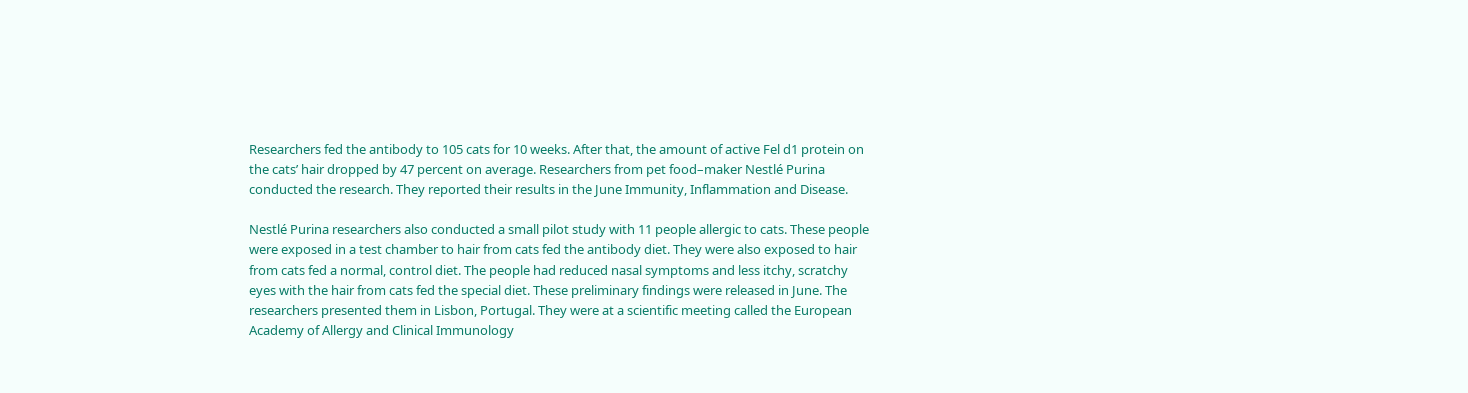Researchers fed the antibody to 105 cats for 10 weeks. After that, the amount of active Fel d1 protein on the cats’ hair dropped by 47 percent on average. Researchers from pet food–maker Nestlé Purina conducted the research. They reported their results in the June Immunity, Inflammation and Disease.

Nestlé Purina researchers also conducted a small pilot study with 11 people allergic to cats. These people were exposed in a test chamber to hair from cats fed the antibody diet. They were also exposed to hair from cats fed a normal, control diet. The people had reduced nasal symptoms and less itchy, scratchy eyes with the hair from cats fed the special diet. These preliminary findings were released in June. The researchers presented them in Lisbon, Portugal. They were at a scientific meeting called the European Academy of Allergy and Clinical Immunology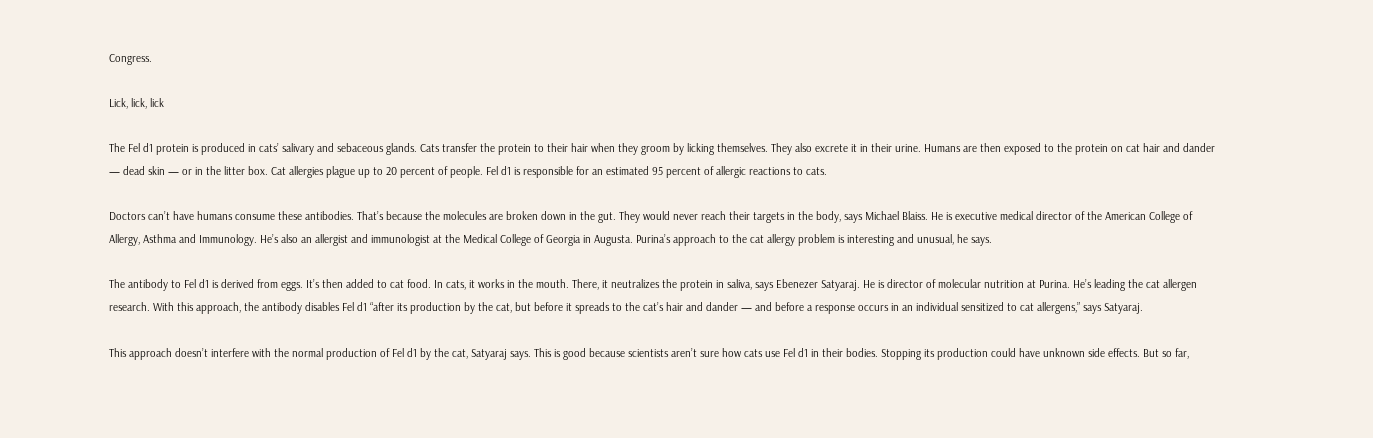Congress.

Lick, lick, lick

The Fel d1 protein is produced in cats’ salivary and sebaceous glands. Cats transfer the protein to their hair when they groom by licking themselves. They also excrete it in their urine. Humans are then exposed to the protein on cat hair and dander — dead skin — or in the litter box. Cat allergies plague up to 20 percent of people. Fel d1 is responsible for an estimated 95 percent of allergic reactions to cats.

Doctors can’t have humans consume these antibodies. That’s because the molecules are broken down in the gut. They would never reach their targets in the body, says Michael Blaiss. He is executive medical director of the American College of Allergy, Asthma and Immunology. He’s also an allergist and immunologist at the Medical College of Georgia in Augusta. Purina’s approach to the cat allergy problem is interesting and unusual, he says.

The antibody to Fel d1 is derived from eggs. It’s then added to cat food. In cats, it works in the mouth. There, it neutralizes the protein in saliva, says Ebenezer Satyaraj. He is director of molecular nutrition at Purina. He’s leading the cat allergen research. With this approach, the antibody disables Fel d1 “after its production by the cat, but before it spreads to the cat’s hair and dander — and before a response occurs in an individual sensitized to cat allergens,” says Satyaraj.

This approach doesn’t interfere with the normal production of Fel d1 by the cat, Satyaraj says. This is good because scientists aren’t sure how cats use Fel d1 in their bodies. Stopping its production could have unknown side effects. But so far,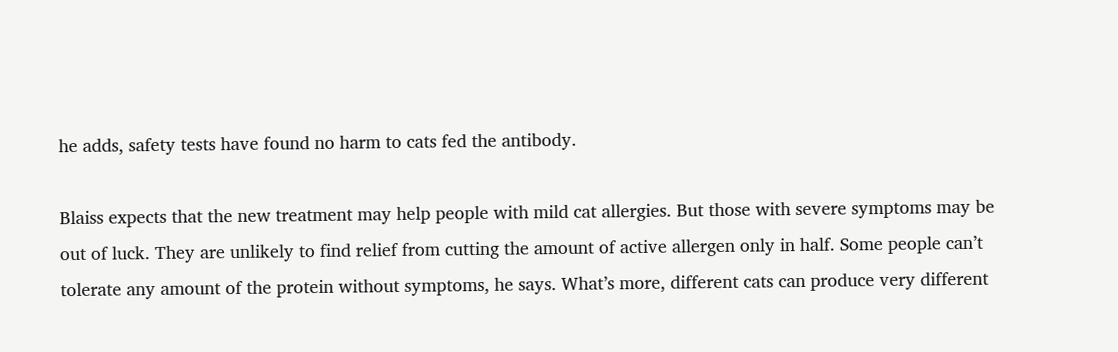he adds, safety tests have found no harm to cats fed the antibody.

Blaiss expects that the new treatment may help people with mild cat allergies. But those with severe symptoms may be out of luck. They are unlikely to find relief from cutting the amount of active allergen only in half. Some people can’t tolerate any amount of the protein without symptoms, he says. What’s more, different cats can produce very different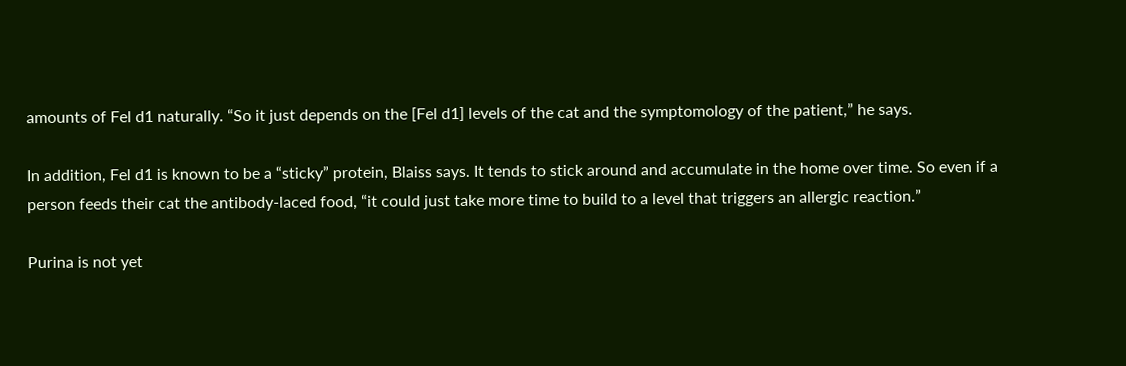amounts of Fel d1 naturally. “So it just depends on the [Fel d1] levels of the cat and the symptomology of the patient,” he says.

In addition, Fel d1 is known to be a “sticky” protein, Blaiss says. It tends to stick around and accumulate in the home over time. So even if a person feeds their cat the antibody-laced food, “it could just take more time to build to a level that triggers an allergic reaction.”

Purina is not yet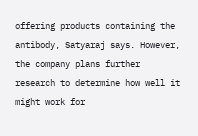offering products containing the antibody, Satyaraj says. However, the company plans further research to determine how well it might work for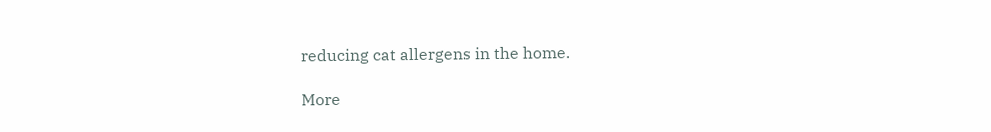reducing cat allergens in the home.

More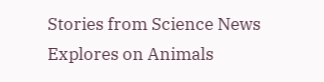Stories from Science News Explores on Animals